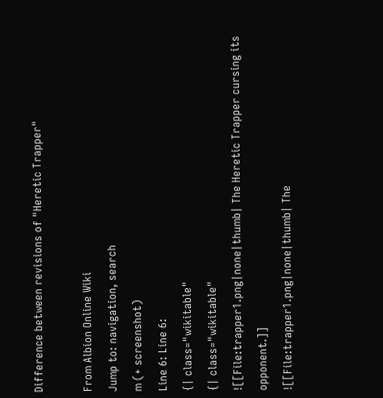Difference between revisions of "Heretic Trapper"

From Albion Online Wiki
Jump to: navigation, search
m (+ screenshot)
Line 6: Line 6:
{| class="wikitable"
{| class="wikitable"
![[File:trapper1.png|none|thumb| The Heretic Trapper cursing its opponent.]]
![[File:trapper1.png|none|thumb| The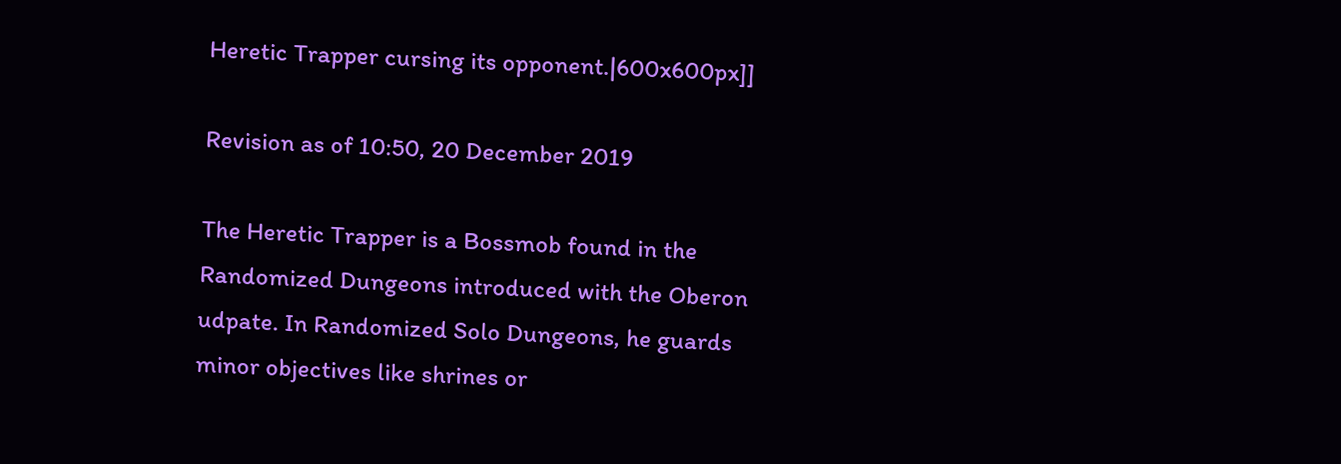Heretic Trapper cursing its opponent.|600x600px]]

Revision as of 10:50, 20 December 2019

The Heretic Trapper is a Bossmob found in the Randomized Dungeons introduced with the Oberon udpate. In Randomized Solo Dungeons, he guards minor objectives like shrines or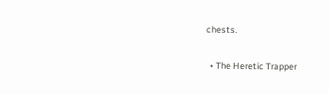chests.

  • The Heretic Trapper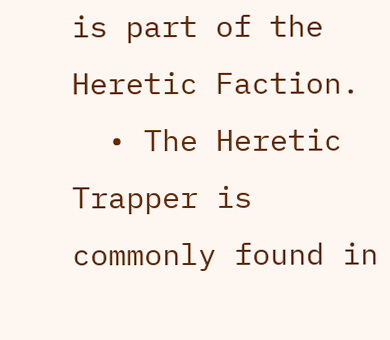is part of the Heretic Faction.
  • The Heretic Trapper is commonly found in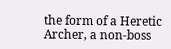the form of a Heretic Archer, a non-boss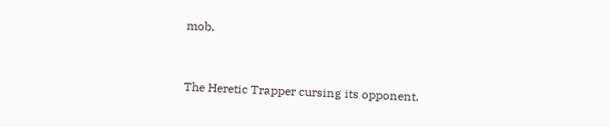mob.


The Heretic Trapper cursing its opponent.